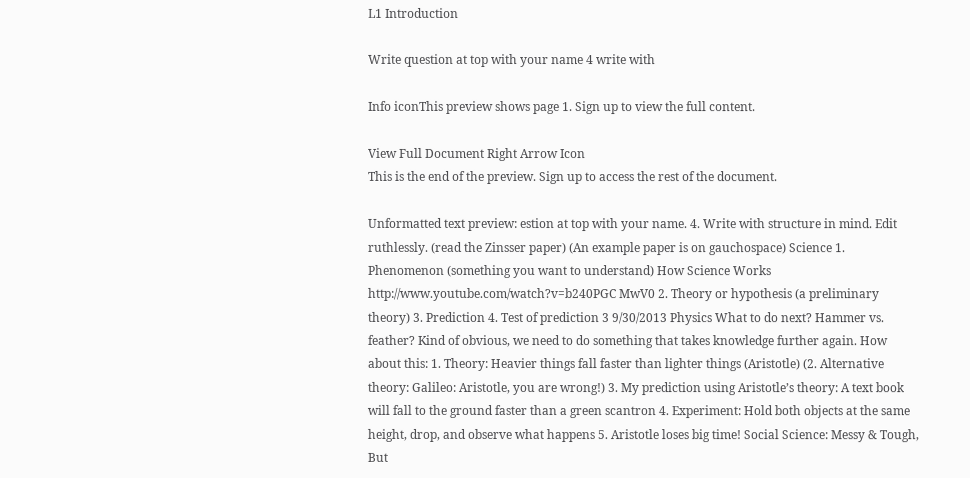L1 Introduction

Write question at top with your name 4 write with

Info iconThis preview shows page 1. Sign up to view the full content.

View Full Document Right Arrow Icon
This is the end of the preview. Sign up to access the rest of the document.

Unformatted text preview: estion at top with your name. 4. Write with structure in mind. Edit ruthlessly. (read the Zinsser paper) (An example paper is on gauchospace) Science 1. Phenomenon (something you want to understand) How Science Works http://www.youtube.com/watch?v=b240PGC MwV0 2. Theory or hypothesis (a preliminary theory) 3. Prediction 4. Test of prediction 3 9/30/2013 Physics What to do next? Hammer vs. feather? Kind of obvious, we need to do something that takes knowledge further again. How about this: 1. Theory: Heavier things fall faster than lighter things (Aristotle) (2. Alternative theory: Galileo: Aristotle, you are wrong!) 3. My prediction using Aristotle’s theory: A text book will fall to the ground faster than a green scantron 4. Experiment: Hold both objects at the same height, drop, and observe what happens 5. Aristotle loses big time! Social Science: Messy & Tough, But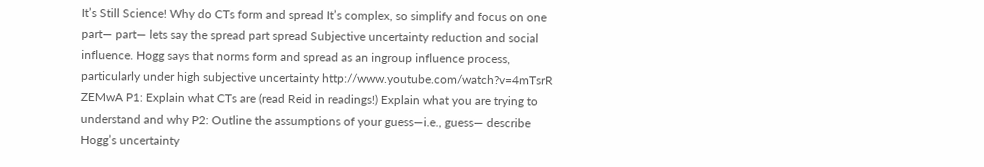It’s Still Science! Why do CTs form and spread It’s complex, so simplify and focus on one part— part— lets say the spread part spread Subjective uncertainty reduction and social influence. Hogg says that norms form and spread as an ingroup influence process, particularly under high subjective uncertainty http://www.youtube.com/watch?v=4mTsrR ZEMwA P1: Explain what CTs are (read Reid in readings!) Explain what you are trying to understand and why P2: Outline the assumptions of your guess—i.e., guess— describe Hogg’s uncertainty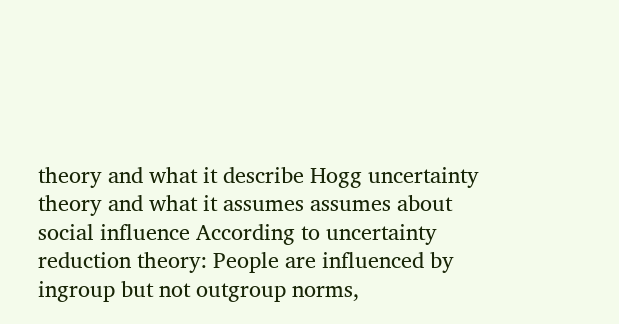theory and what it describe Hogg uncertainty theory and what it assumes assumes about social influence According to uncertainty reduction theory: People are influenced by ingroup but not outgroup norms,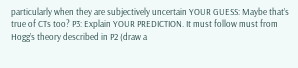particularly when they are subjectively uncertain YOUR GUESS: Maybe that’s true of CTs too? P3: Explain YOUR PREDICTION. It must follow must from Hogg’s theory described in P2 (draw a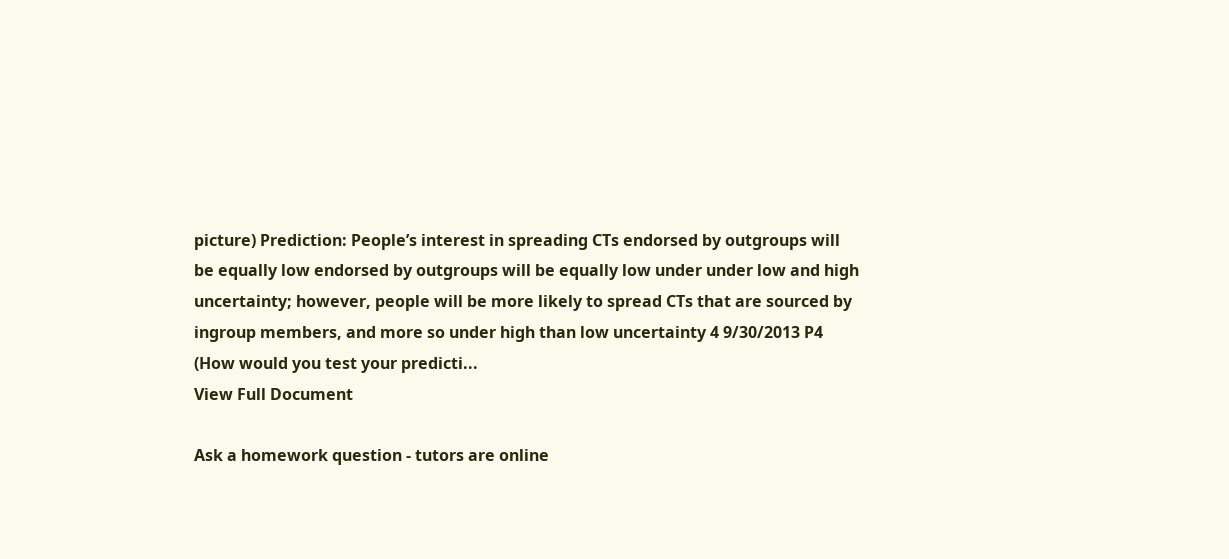picture) Prediction: People’s interest in spreading CTs endorsed by outgroups will be equally low endorsed by outgroups will be equally low under under low and high uncertainty; however, people will be more likely to spread CTs that are sourced by ingroup members, and more so under high than low uncertainty 4 9/30/2013 P4 (How would you test your predicti...
View Full Document

Ask a homework question - tutors are online